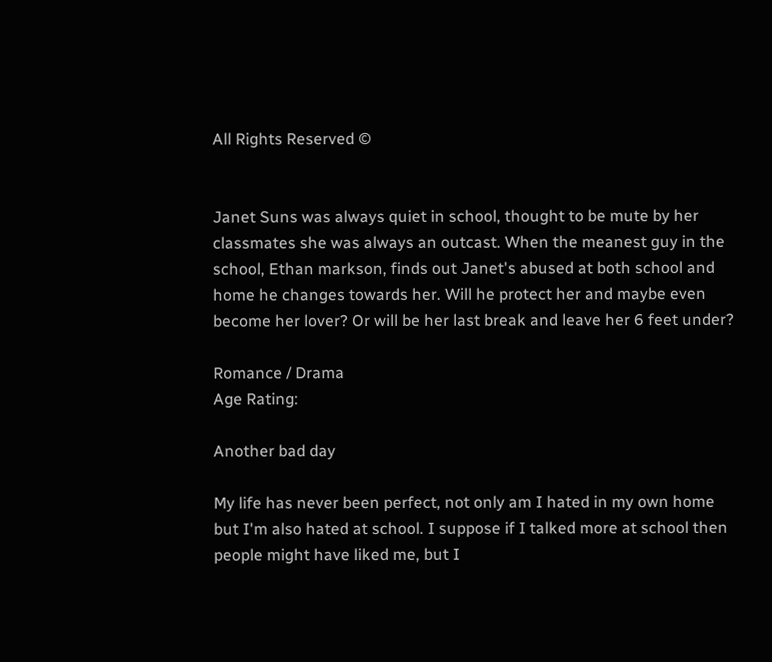All Rights Reserved ©


Janet Suns was always quiet in school, thought to be mute by her classmates she was always an outcast. When the meanest guy in the school, Ethan markson, finds out Janet's abused at both school and home he changes towards her. Will he protect her and maybe even become her lover? Or will be her last break and leave her 6 feet under?

Romance / Drama
Age Rating:

Another bad day

My life has never been perfect, not only am I hated in my own home but I'm also hated at school. I suppose if I talked more at school then people might have liked me, but I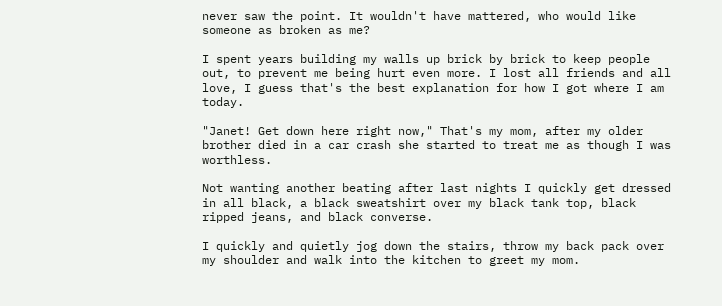never saw the point. It wouldn't have mattered, who would like someone as broken as me?

I spent years building my walls up brick by brick to keep people out, to prevent me being hurt even more. I lost all friends and all love, I guess that's the best explanation for how I got where I am today.

"Janet! Get down here right now," That's my mom, after my older brother died in a car crash she started to treat me as though I was worthless.

Not wanting another beating after last nights I quickly get dressed in all black, a black sweatshirt over my black tank top, black ripped jeans, and black converse.

I quickly and quietly jog down the stairs, throw my back pack over my shoulder and walk into the kitchen to greet my mom.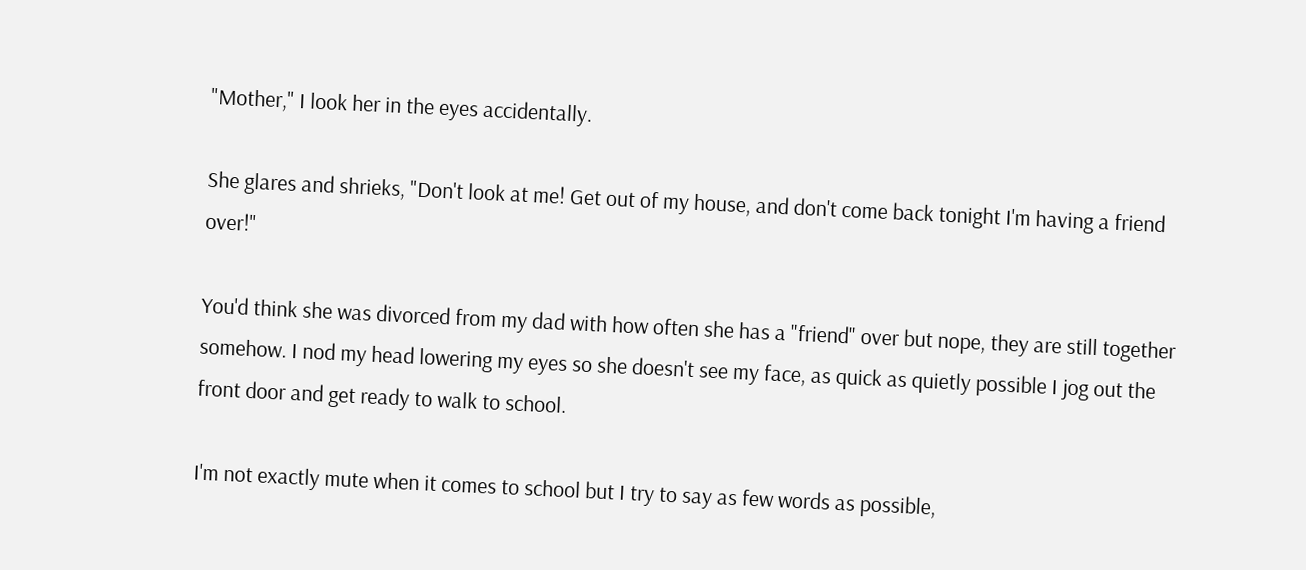"Mother," I look her in the eyes accidentally.

She glares and shrieks, "Don't look at me! Get out of my house, and don't come back tonight I'm having a friend over!"

You'd think she was divorced from my dad with how often she has a "friend" over but nope, they are still together somehow. I nod my head lowering my eyes so she doesn't see my face, as quick as quietly possible I jog out the front door and get ready to walk to school.

I'm not exactly mute when it comes to school but I try to say as few words as possible,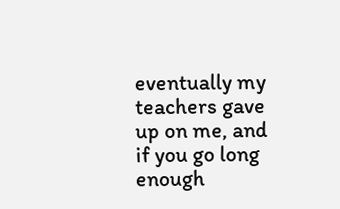eventually my teachers gave up on me, and if you go long enough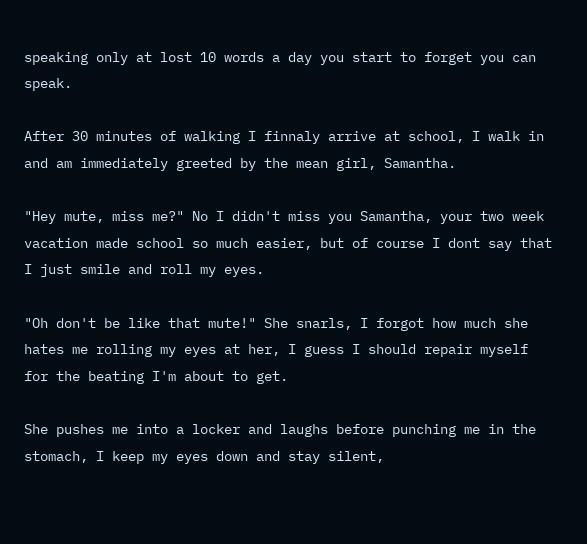speaking only at lost 10 words a day you start to forget you can speak.

After 30 minutes of walking I finnaly arrive at school, I walk in and am immediately greeted by the mean girl, Samantha.

"Hey mute, miss me?" No I didn't miss you Samantha, your two week vacation made school so much easier, but of course I dont say that I just smile and roll my eyes.

"Oh don't be like that mute!" She snarls, I forgot how much she hates me rolling my eyes at her, I guess I should repair myself for the beating I'm about to get.

She pushes me into a locker and laughs before punching me in the stomach, I keep my eyes down and stay silent,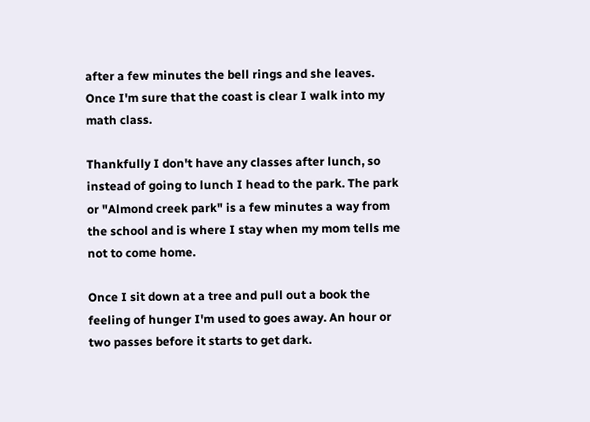after a few minutes the bell rings and she leaves. Once I'm sure that the coast is clear I walk into my math class.

Thankfully I don't have any classes after lunch, so instead of going to lunch I head to the park. The park or "Almond creek park" is a few minutes a way from the school and is where I stay when my mom tells me not to come home.

Once I sit down at a tree and pull out a book the feeling of hunger I'm used to goes away. An hour or two passes before it starts to get dark.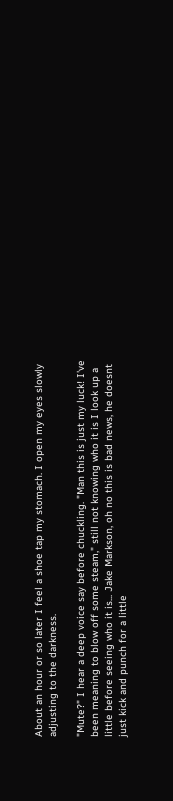About an hour or so later I feel a shoe tap my stomach. I open my eyes slowly adjusting to the darkness.

"Mute?" I hear a deep voice say before chuckling. "Man this is just my luck! I've been meaning to blow off some steam," still not knowing who it is I look up a little before seeing who it is... Jake Markson, oh no this is bad news, he doesnt just kick and punch for a little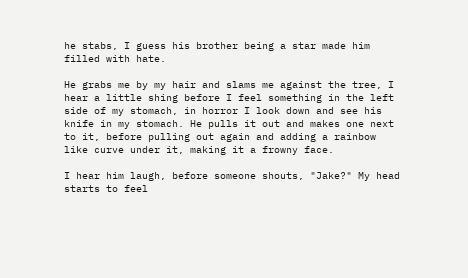he stabs, I guess his brother being a star made him filled with hate.

He grabs me by my hair and slams me against the tree, I hear a little shing before I feel something in the left side of my stomach, in horror I look down and see his knife in my stomach. He pulls it out and makes one next to it, before pulling out again and adding a rainbow like curve under it, making it a frowny face.

I hear him laugh, before someone shouts, "Jake?" My head starts to feel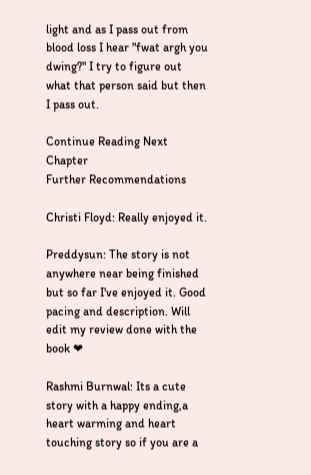light and as I pass out from blood loss I hear "fwat argh you dwing?" I try to figure out what that person said but then I pass out.

Continue Reading Next Chapter
Further Recommendations

Christi Floyd: Really enjoyed it.

Preddysun: The story is not anywhere near being finished but so far I've enjoyed it. Good pacing and description. Will edit my review done with the book ❤

Rashmi Burnwal: Its a cute story with a happy ending,a heart warming and heart touching story so if you are a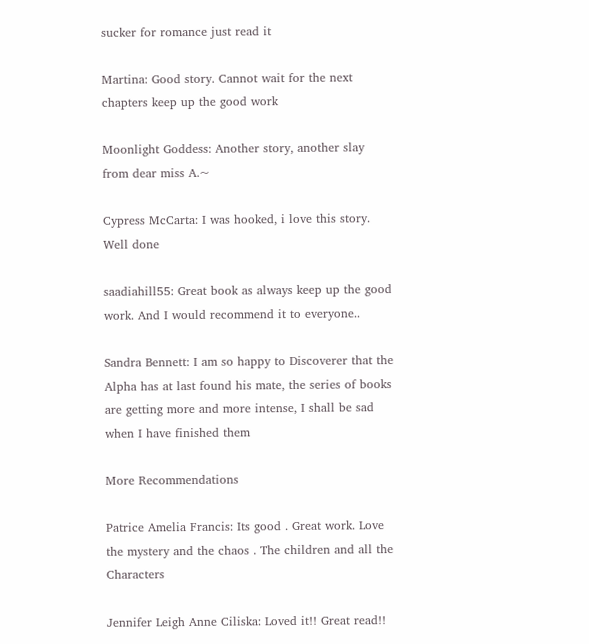sucker for romance just read it

Martina: Good story. Cannot wait for the next chapters keep up the good work

Moonlight Goddess: Another story, another slay from dear miss A.~

Cypress McCarta: I was hooked, i love this story. Well done

saadiahill55: Great book as always keep up the good work. And I would recommend it to everyone..

Sandra Bennett: I am so happy to Discoverer that the Alpha has at last found his mate, the series of books are getting more and more intense, I shall be sad when I have finished them

More Recommendations

Patrice Amelia Francis: Its good . Great work. Love the mystery and the chaos . The children and all the Characters

Jennifer Leigh Anne Ciliska: Loved it!! Great read!!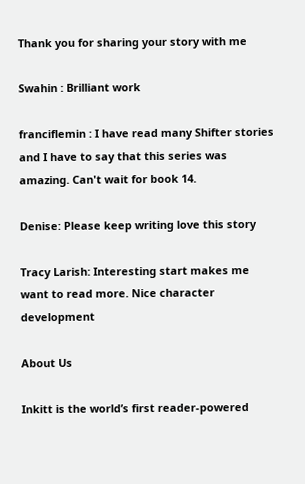Thank you for sharing your story with me

Swahin : Brilliant work

franciflemin : I have read many Shifter stories and I have to say that this series was amazing. Can't wait for book 14.

Denise: Please keep writing love this story

Tracy Larish: Interesting start makes me want to read more. Nice character development

About Us

Inkitt is the world’s first reader-powered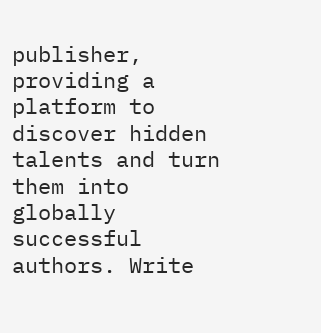publisher, providing a platform to discover hidden talents and turn them into globally successful authors. Write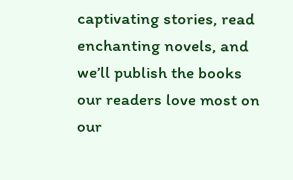captivating stories, read enchanting novels, and we’ll publish the books our readers love most on our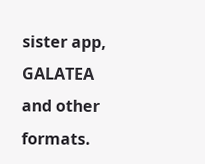sister app, GALATEA and other formats.